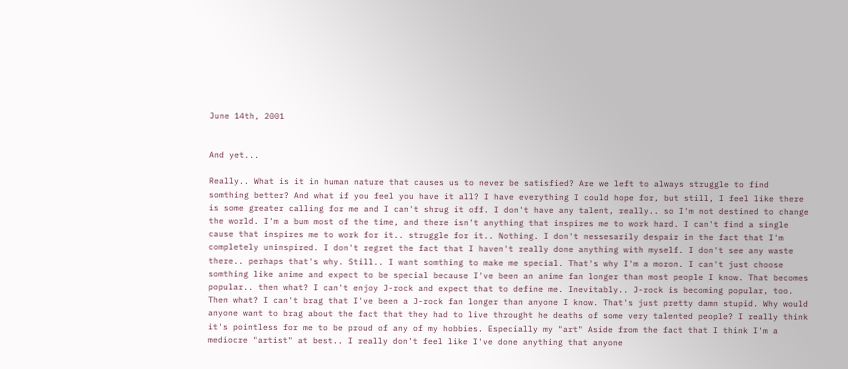June 14th, 2001


And yet...

Really.. What is it in human nature that causes us to never be satisfied? Are we left to always struggle to find somthing better? And what if you feel you have it all? I have everything I could hope for, but still, I feel like there is some greater calling for me and I can't shrug it off. I don't have any talent, really.. so I'm not destined to change the world. I'm a bum most of the time, and there isn't anything that inspires me to work hard. I can't find a single cause that inspires me to work for it.. struggle for it.. Nothing. I don't nessesarily despair in the fact that I'm completely uninspired. I don't regret the fact that I haven't really done anything with myself. I don't see any waste there.. perhaps that's why. Still.. I want somthing to make me special. That's why I'm a moron. I can't just choose somthing like anime and expect to be special because I've been an anime fan longer than most people I know. That becomes popular.. then what? I can't enjoy J-rock and expect that to define me. Inevitably.. J-rock is becoming popular, too. Then what? I can't brag that I've been a J-rock fan longer than anyone I know. That's just pretty damn stupid. Why would anyone want to brag about the fact that they had to live throught he deaths of some very talented people? I really think it's pointless for me to be proud of any of my hobbies. Especially my "art" Aside from the fact that I think I'm a mediocre "artist" at best.. I really don't feel like I've done anything that anyone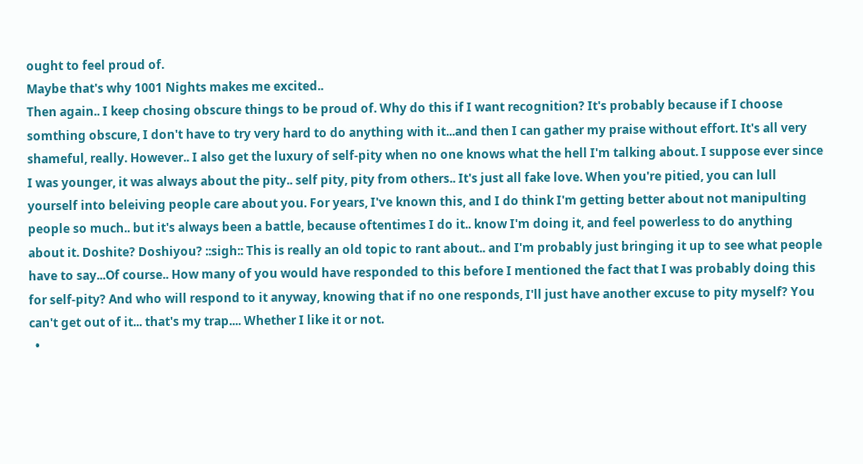ought to feel proud of.
Maybe that's why 1001 Nights makes me excited..
Then again.. I keep chosing obscure things to be proud of. Why do this if I want recognition? It's probably because if I choose somthing obscure, I don't have to try very hard to do anything with it...and then I can gather my praise without effort. It's all very shameful, really. However.. I also get the luxury of self-pity when no one knows what the hell I'm talking about. I suppose ever since I was younger, it was always about the pity.. self pity, pity from others.. It's just all fake love. When you're pitied, you can lull yourself into beleiving people care about you. For years, I've known this, and I do think I'm getting better about not manipulting people so much.. but it's always been a battle, because oftentimes I do it.. know I'm doing it, and feel powerless to do anything about it. Doshite? Doshiyou? ::sigh:: This is really an old topic to rant about.. and I'm probably just bringing it up to see what people have to say...Of course.. How many of you would have responded to this before I mentioned the fact that I was probably doing this for self-pity? And who will respond to it anyway, knowing that if no one responds, I'll just have another excuse to pity myself? You can't get out of it... that's my trap.... Whether I like it or not.
  •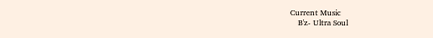Current Music
    B'z- Ultra Soul